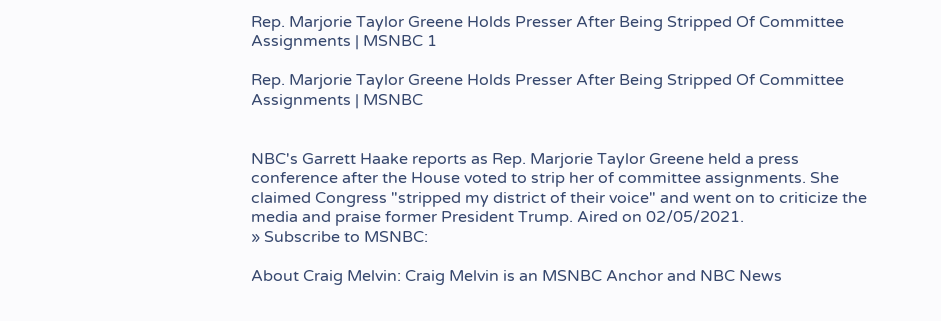Rep. Marjorie Taylor Greene Holds Presser After Being Stripped Of Committee Assignments | MSNBC 1

Rep. Marjorie Taylor Greene Holds Presser After Being Stripped Of Committee Assignments | MSNBC


NBC's Garrett Haake reports as Rep. Marjorie Taylor Greene held a press conference after the House voted to strip her of committee assignments. She claimed Congress "stripped my district of their voice" and went on to criticize the media and praise former President Trump. Aired on 02/05/2021.
» Subscribe to MSNBC:

About Craig Melvin: Craig Melvin is an MSNBC Anchor and NBC News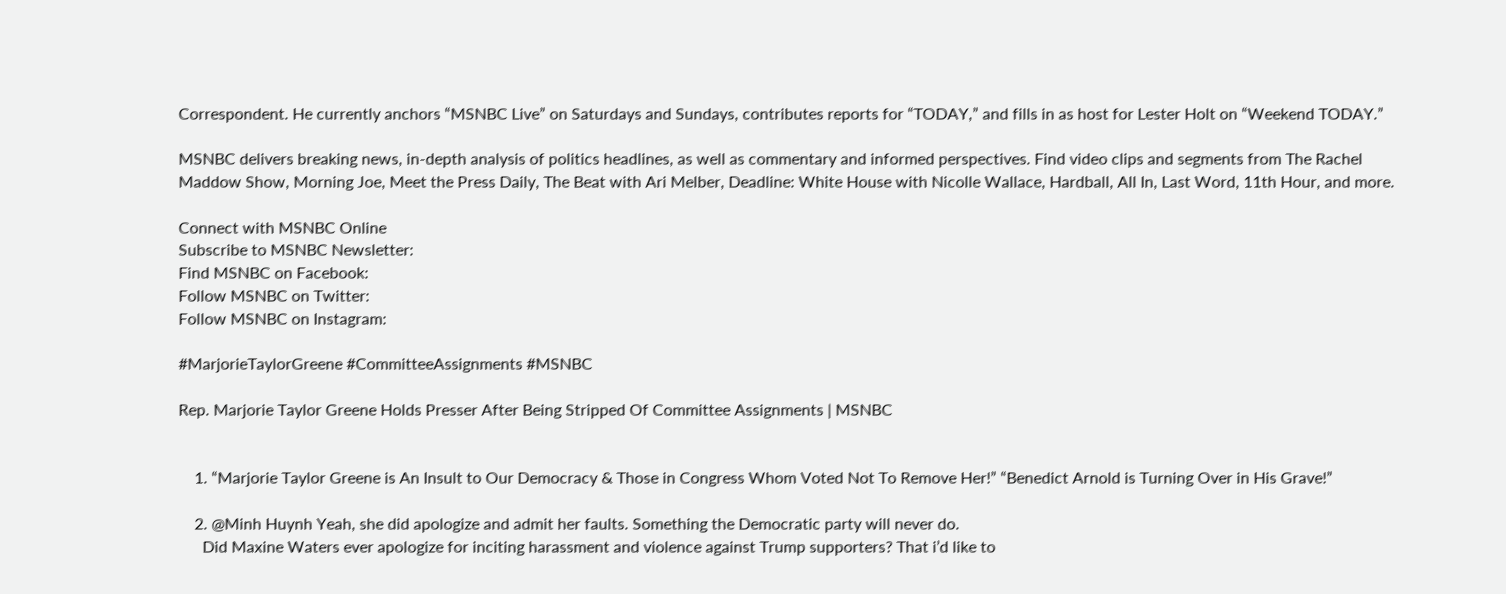Correspondent. He currently anchors “MSNBC Live” on Saturdays and Sundays, contributes reports for “TODAY,” and fills in as host for Lester Holt on “Weekend TODAY.”

MSNBC delivers breaking news, in-depth analysis of politics headlines, as well as commentary and informed perspectives. Find video clips and segments from The Rachel Maddow Show, Morning Joe, Meet the Press Daily, The Beat with Ari Melber, Deadline: White House with Nicolle Wallace, Hardball, All In, Last Word, 11th Hour, and more.

Connect with MSNBC Online
Subscribe to MSNBC Newsletter:
Find MSNBC on Facebook:
Follow MSNBC on Twitter:
Follow MSNBC on Instagram:

#MarjorieTaylorGreene #CommitteeAssignments #MSNBC

Rep. Marjorie Taylor Greene Holds Presser After Being Stripped Of Committee Assignments | MSNBC


    1. “Marjorie Taylor Greene is An Insult to Our Democracy & Those in Congress Whom Voted Not To Remove Her!” “Benedict Arnold is Turning Over in His Grave!”

    2. @Minh Huynh Yeah, she did apologize and admit her faults. Something the Democratic party will never do.
      Did Maxine Waters ever apologize for inciting harassment and violence against Trump supporters? That i’d like to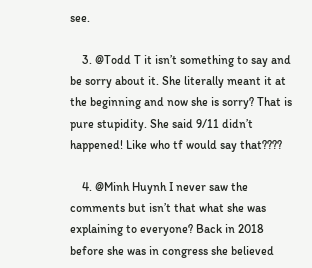see.

    3. @Todd T it isn’t something to say and be sorry about it. She literally meant it at the beginning and now she is sorry? That is pure stupidity. She said 9/11 didn’t happened! Like who tf would say that????

    4. @Minh Huynh I never saw the comments but isn’t that what she was explaining to everyone? Back in 2018 before she was in congress she believed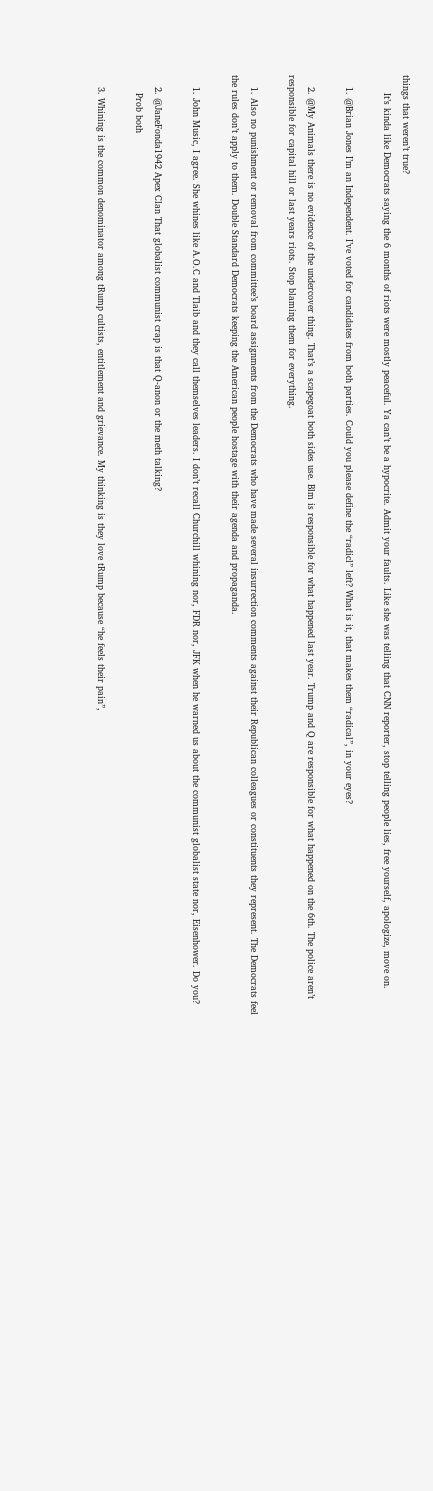things that weren’t true?
      It’s kinda like Democrats saying the 6 months of riots were mostly peaceful. Ya can’t be a hypocrite. Admit your faults. Like she was telling that CNN reporter, stop telling people lies, free yourself, apologize, move on.

    1. @Brian Jones I’m an Independent. I’ve voted for candidates from both parties. Could you please define the “radicl” left? What is it, that makes them “radical”, in your eyes?

    2. @My Animals there is no evidence of the undercover thing. That’s a scapegoat both sides use. Blm is responsible for what happened last year. Trump and Q are responsible for what happened on the 6th. The police aren’t responsible for capital hill or last years riots. Stop blaming them for everything.

    1. Also no punishment or removal from committee’s board assignments from the Democrats who have made several insurrection comments against their Republican colleagues or constituents they represent. The Democrats feel the rules don’t apply to them. Double Standard Democrats keeping the American people hostage with their agenda and propaganda.

    1. John Music, I agree. She whines like A.O.C and Tlaib and they call themselves leaders. I don’t recall Churchill whining nor, FDR nor, JFK when he warned us about the communist globalist state nor, Eisenhower. Do you?

    2. @JaneFonda1942 Apex Clan That globalist communist crap is that Q-anon or the meth talking?
      Prob both

    3. Whining is the common denominator among tRump cultists, entitlement and grievance. My thinking is they love tRump because “he feels their pain”,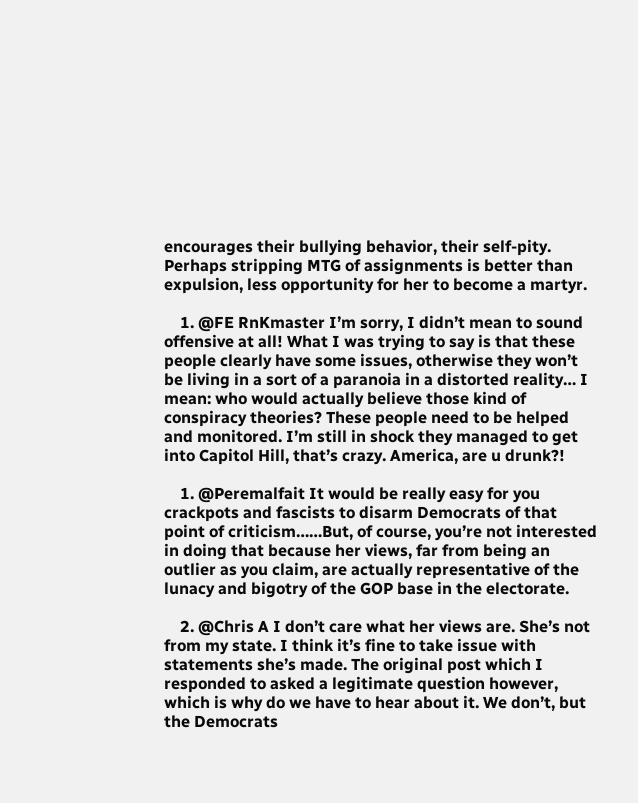encourages their bullying behavior, their self-pity. Perhaps stripping MTG of assignments is better than expulsion, less opportunity for her to become a martyr.

    1. @FE RnKmaster I’m sorry, I didn’t mean to sound offensive at all! What I was trying to say is that these people clearly have some issues, otherwise they won’t be living in a sort of a paranoia in a distorted reality… I mean: who would actually believe those kind of conspiracy theories? These people need to be helped and monitored. I’m still in shock they managed to get into Capitol Hill, that’s crazy. America, are u drunk?!

    1. @Peremalfait It would be really easy for you crackpots and fascists to disarm Democrats of that point of criticism……But, of course, you’re not interested in doing that because her views, far from being an outlier as you claim, are actually representative of the lunacy and bigotry of the GOP base in the electorate.

    2. @Chris A I don’t care what her views are. She’s not from my state. I think it’s fine to take issue with statements she’s made. The original post which I responded to asked a legitimate question however, which is why do we have to hear about it. We don’t, but the Democrats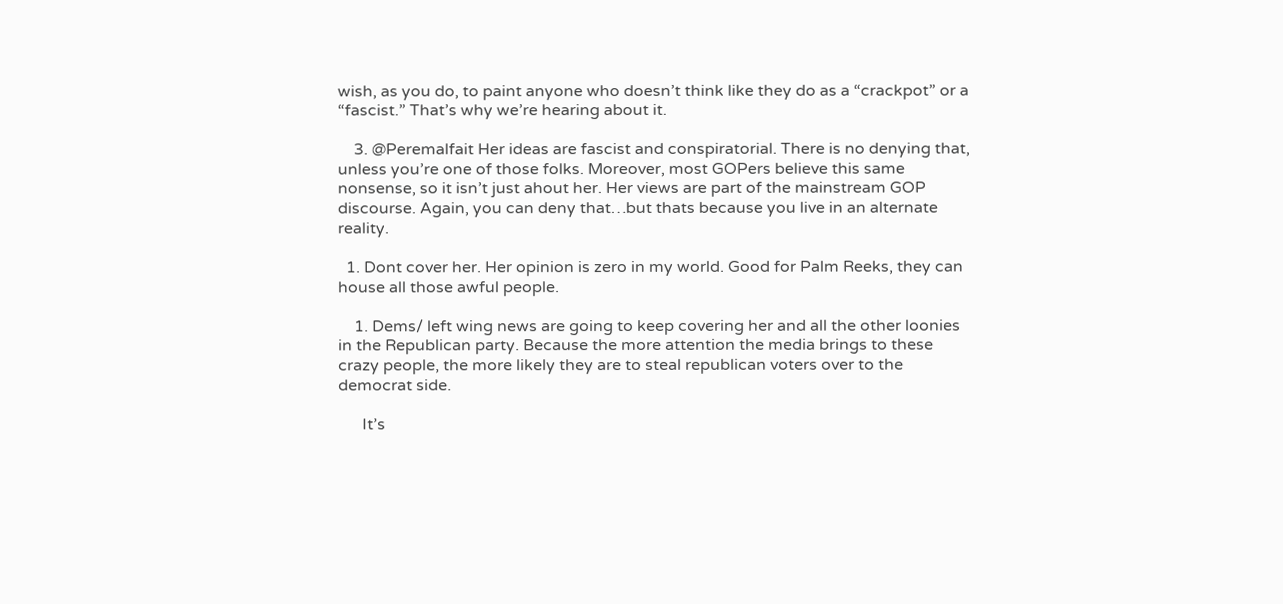wish, as you do, to paint anyone who doesn’t think like they do as a “crackpot” or a “fascist.” That’s why we’re hearing about it.

    3. @Peremalfait Her ideas are fascist and conspiratorial. There is no denying that, unless you’re one of those folks. Moreover, most GOPers believe this same nonsense, so it isn’t just ahout her. Her views are part of the mainstream GOP discourse. Again, you can deny that…but thats because you live in an alternate reality.

  1. Dont cover her. Her opinion is zero in my world. Good for Palm Reeks, they can house all those awful people.

    1. Dems/ left wing news are going to keep covering her and all the other loonies in the Republican party. Because the more attention the media brings to these crazy people, the more likely they are to steal republican voters over to the democrat side.

      It’s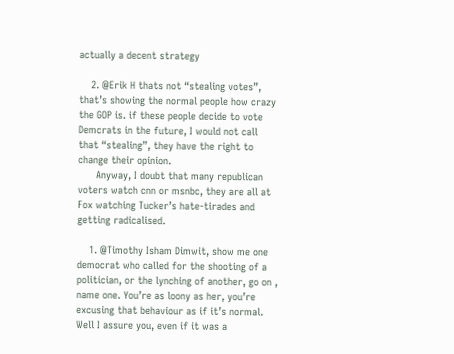actually a decent strategy

    2. @Erik H thats not “stealing votes”, that’s showing the normal people how crazy the GOP is. if these people decide to vote Demcrats in the future, I would not call that “stealing”, they have the right to change their opinion.
      Anyway, I doubt that many republican voters watch cnn or msnbc, they are all at Fox watching Tucker’s hate-tirades and getting radicalised.

    1. @Timothy Isham Dimwit, show me one democrat who called for the shooting of a politician, or the lynching of another, go on , name one. You’re as loony as her, you’re excusing that behaviour as if it’s normal. Well I assure you, even if it was a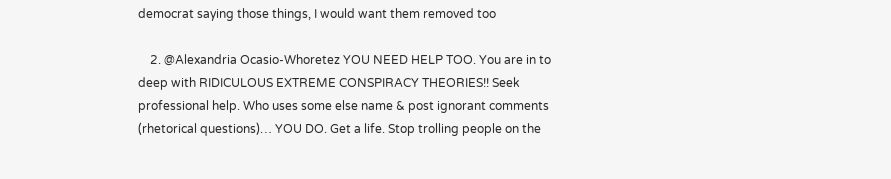democrat saying those things, I would want them removed too

    2. @Alexandria Ocasio-Whoretez YOU NEED HELP TOO. You are in to deep with RIDICULOUS EXTREME CONSPIRACY THEORIES!! Seek professional help. Who uses some else name & post ignorant comments (rhetorical questions)… YOU DO. Get a life. Stop trolling people on the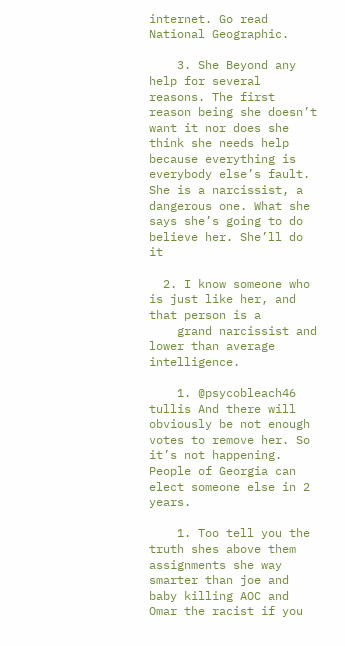internet. Go read National Geographic.

    3. She Beyond any help for several reasons. The first reason being she doesn’t want it nor does she think she needs help because everything is everybody else’s fault. She is a narcissist, a dangerous one. What she says she’s going to do believe her. She’ll do it

  2. I know someone who is just like her, and that person is a
    grand narcissist and lower than average intelligence.

    1. @psycobleach46 tullis And there will obviously be not enough votes to remove her. So it’s not happening. People of Georgia can elect someone else in 2 years.

    1. Too tell you the truth shes above them assignments she way smarter than joe and baby killing AOC and Omar the racist if you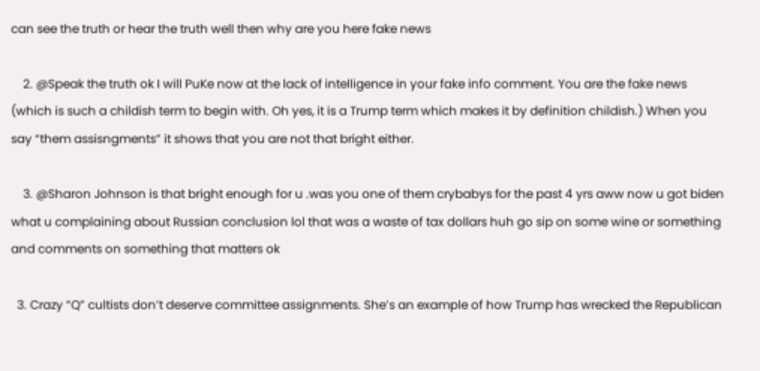can see the truth or hear the truth well then why are you here fake news

    2. @Speak the truth ok I will PuKe now at the lack of intelligence in your fake info comment. You are the fake news (which is such a childish term to begin with. Oh yes, it is a Trump term which makes it by definition childish.) When you say “them assisngments” it shows that you are not that bright either.

    3. @Sharon Johnson is that bright enough for u .was you one of them crybabys for the past 4 yrs aww now u got biden what u complaining about Russian conclusion lol that was a waste of tax dollars huh go sip on some wine or something and comments on something that matters ok

  3. Crazy “Q” cultists don’t deserve committee assignments. She’s an example of how Trump has wrecked the Republican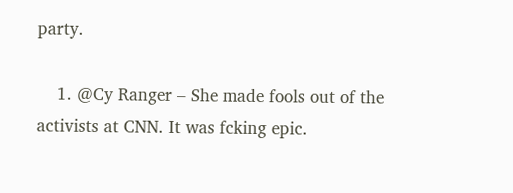party.

    1. @Cy Ranger – She made fools out of the activists at CNN. It was fcking epic.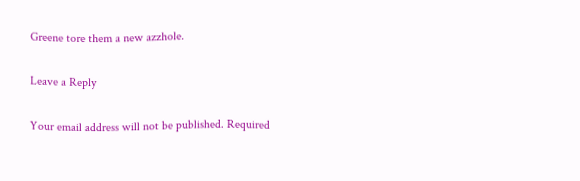Greene tore them a new azzhole.

Leave a Reply

Your email address will not be published. Required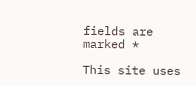fields are marked *

This site uses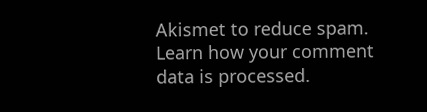Akismet to reduce spam. Learn how your comment data is processed.